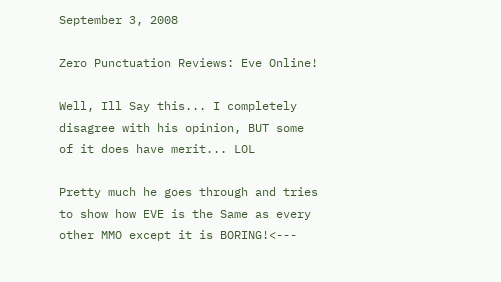September 3, 2008

Zero Punctuation Reviews: Eve Online!

Well, Ill Say this... I completely disagree with his opinion, BUT some of it does have merit... LOL

Pretty much he goes through and tries to show how EVE is the Same as every other MMO except it is BORING!<---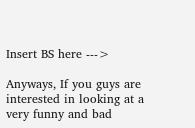Insert BS here --->

Anyways, If you guys are interested in looking at a very funny and bad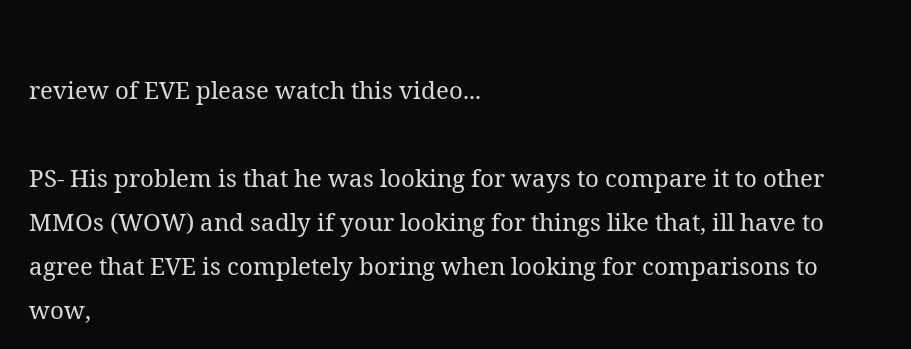review of EVE please watch this video...

PS- His problem is that he was looking for ways to compare it to other MMOs (WOW) and sadly if your looking for things like that, ill have to agree that EVE is completely boring when looking for comparisons to wow,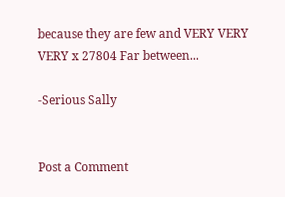because they are few and VERY VERY VERY x 27804 Far between...

-Serious Sally


Post a Comment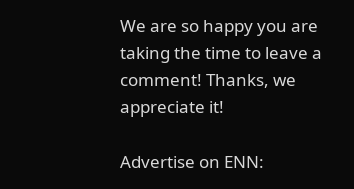We are so happy you are taking the time to leave a comment! Thanks, we appreciate it!

Advertise on ENN: